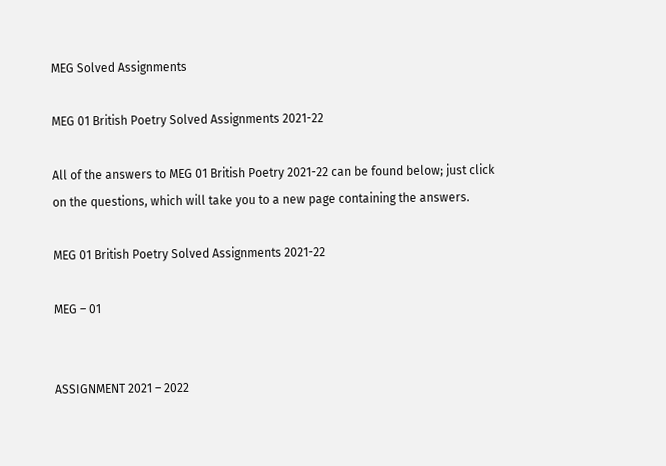MEG Solved Assignments

MEG 01 British Poetry Solved Assignments 2021-22

All of the answers to MEG 01 British Poetry 2021-22 can be found below; just click on the questions, which will take you to a new page containing the answers.

MEG 01 British Poetry Solved Assignments 2021-22

MEG – 01


ASSIGNMENT 2021 – 2022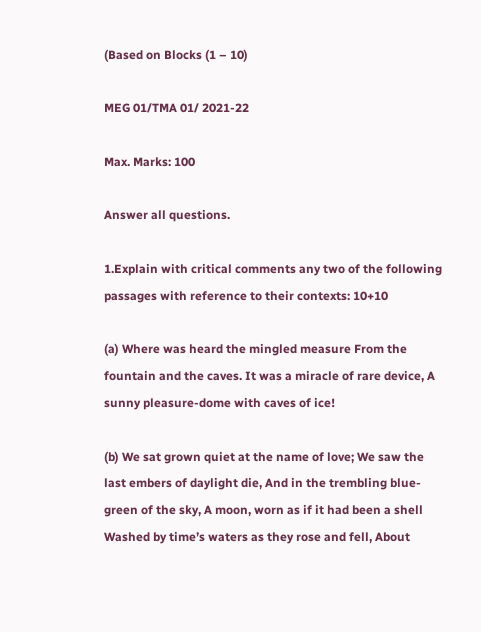(Based on Blocks (1 – 10)

MEG 01/TMA 01/ 2021-22

Max. Marks: 100

Answer all questions.

1.Explain with critical comments any two of the following passages with reference to their contexts: 10+10

(a) Where was heard the mingled measure From the fountain and the caves. It was a miracle of rare device, A sunny pleasure-dome with caves of ice!

(b) We sat grown quiet at the name of love; We saw the last embers of daylight die, And in the trembling blue-green of the sky, A moon, worn as if it had been a shell Washed by time’s waters as they rose and fell, About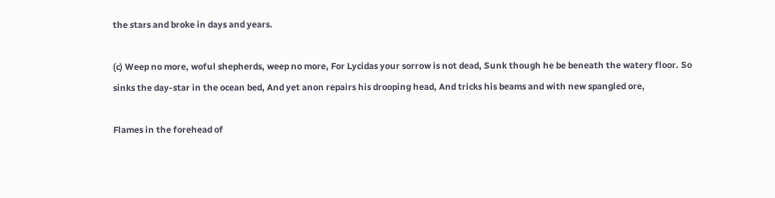the stars and broke in days and years.

(c) Weep no more, woful shepherds, weep no more, For Lycidas your sorrow is not dead, Sunk though he be beneath the watery floor. So sinks the day-star in the ocean bed, And yet anon repairs his drooping head, And tricks his beams and with new spangled ore,

Flames in the forehead of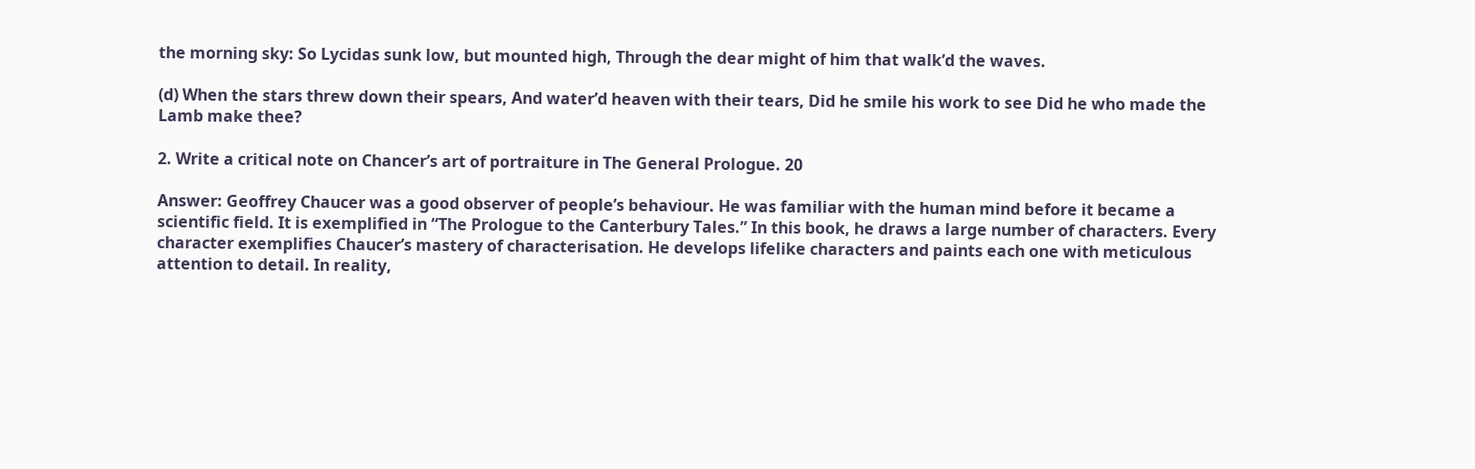the morning sky: So Lycidas sunk low, but mounted high, Through the dear might of him that walk’d the waves.

(d) When the stars threw down their spears, And water’d heaven with their tears, Did he smile his work to see Did he who made the Lamb make thee?

2. Write a critical note on Chancer’s art of portraiture in The General Prologue. 20

Answer: Geoffrey Chaucer was a good observer of people’s behaviour. He was familiar with the human mind before it became a scientific field. It is exemplified in “The Prologue to the Canterbury Tales.” In this book, he draws a large number of characters. Every character exemplifies Chaucer’s mastery of characterisation. He develops lifelike characters and paints each one with meticulous attention to detail. In reality,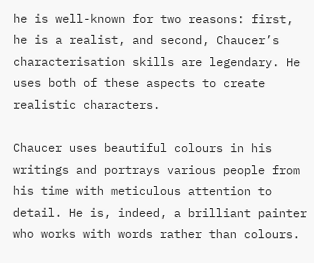he is well-known for two reasons: first, he is a realist, and second, Chaucer’s characterisation skills are legendary. He uses both of these aspects to create realistic characters.

Chaucer uses beautiful colours in his writings and portrays various people from his time with meticulous attention to detail. He is, indeed, a brilliant painter who works with words rather than colours.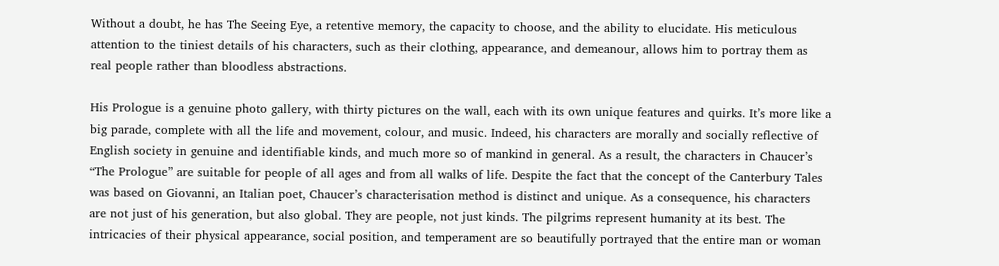Without a doubt, he has The Seeing Eye, a retentive memory, the capacity to choose, and the ability to elucidate. His meticulous attention to the tiniest details of his characters, such as their clothing, appearance, and demeanour, allows him to portray them as real people rather than bloodless abstractions.

His Prologue is a genuine photo gallery, with thirty pictures on the wall, each with its own unique features and quirks. It’s more like a big parade, complete with all the life and movement, colour, and music. Indeed, his characters are morally and socially reflective of English society in genuine and identifiable kinds, and much more so of mankind in general. As a result, the characters in Chaucer’s “The Prologue” are suitable for people of all ages and from all walks of life. Despite the fact that the concept of the Canterbury Tales was based on Giovanni, an Italian poet, Chaucer’s characterisation method is distinct and unique. As a consequence, his characters are not just of his generation, but also global. They are people, not just kinds. The pilgrims represent humanity at its best. The intricacies of their physical appearance, social position, and temperament are so beautifully portrayed that the entire man or woman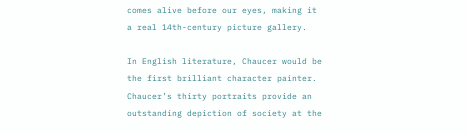comes alive before our eyes, making it a real 14th-century picture gallery.

In English literature, Chaucer would be the first brilliant character painter. Chaucer’s thirty portraits provide an outstanding depiction of society at the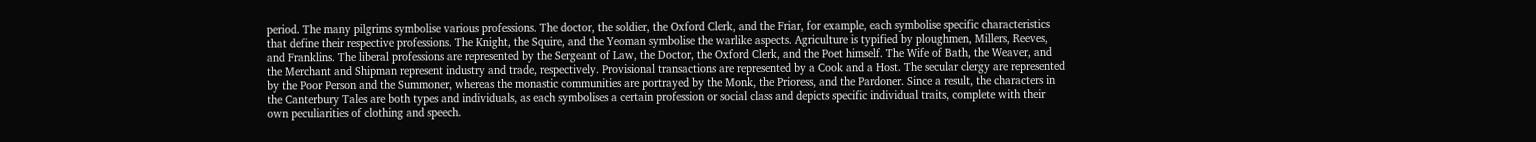period. The many pilgrims symbolise various professions. The doctor, the soldier, the Oxford Clerk, and the Friar, for example, each symbolise specific characteristics that define their respective professions. The Knight, the Squire, and the Yeoman symbolise the warlike aspects. Agriculture is typified by ploughmen, Millers, Reeves, and Franklins. The liberal professions are represented by the Sergeant of Law, the Doctor, the Oxford Clerk, and the Poet himself. The Wife of Bath, the Weaver, and the Merchant and Shipman represent industry and trade, respectively. Provisional transactions are represented by a Cook and a Host. The secular clergy are represented by the Poor Person and the Summoner, whereas the monastic communities are portrayed by the Monk, the Prioress, and the Pardoner. Since a result, the characters in the Canterbury Tales are both types and individuals, as each symbolises a certain profession or social class and depicts specific individual traits, complete with their own peculiarities of clothing and speech.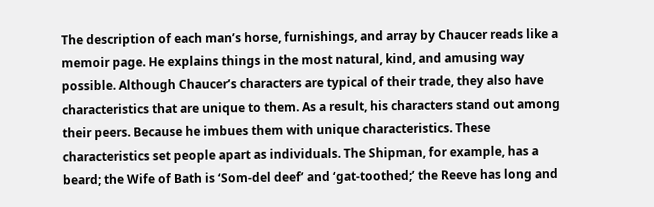The description of each man’s horse, furnishings, and array by Chaucer reads like a memoir page. He explains things in the most natural, kind, and amusing way possible. Although Chaucer’s characters are typical of their trade, they also have characteristics that are unique to them. As a result, his characters stand out among their peers. Because he imbues them with unique characteristics. These characteristics set people apart as individuals. The Shipman, for example, has a beard; the Wife of Bath is ‘Som-del deef’ and ‘gat-toothed;’ the Reeve has long and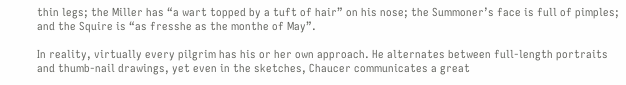thin legs; the Miller has “a wart topped by a tuft of hair” on his nose; the Summoner’s face is full of pimples; and the Squire is “as fresshe as the monthe of May”.

In reality, virtually every pilgrim has his or her own approach. He alternates between full-length portraits and thumb-nail drawings, yet even in the sketches, Chaucer communicates a great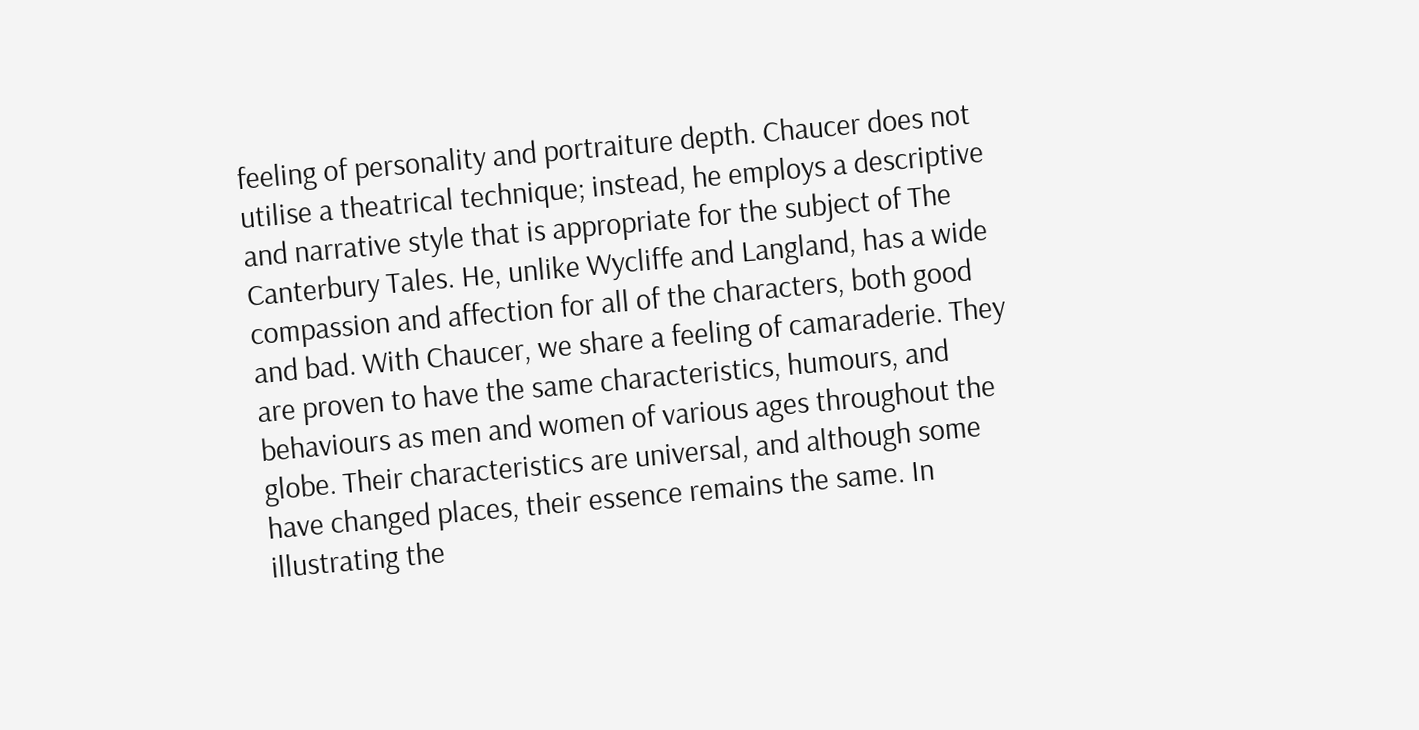feeling of personality and portraiture depth. Chaucer does not utilise a theatrical technique; instead, he employs a descriptive and narrative style that is appropriate for the subject of The Canterbury Tales. He, unlike Wycliffe and Langland, has a wide compassion and affection for all of the characters, both good and bad. With Chaucer, we share a feeling of camaraderie. They are proven to have the same characteristics, humours, and behaviours as men and women of various ages throughout the globe. Their characteristics are universal, and although some have changed places, their essence remains the same. In illustrating the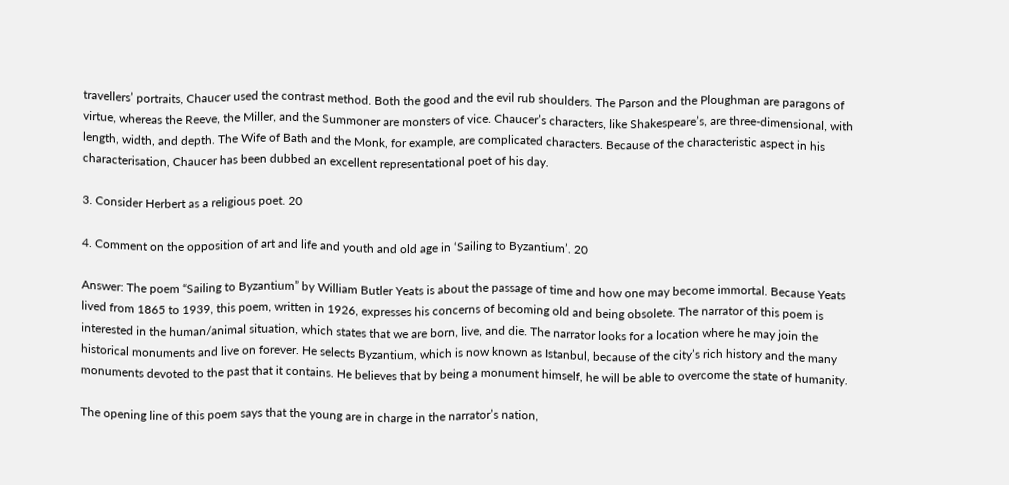travellers’ portraits, Chaucer used the contrast method. Both the good and the evil rub shoulders. The Parson and the Ploughman are paragons of virtue, whereas the Reeve, the Miller, and the Summoner are monsters of vice. Chaucer’s characters, like Shakespeare’s, are three-dimensional, with length, width, and depth. The Wife of Bath and the Monk, for example, are complicated characters. Because of the characteristic aspect in his characterisation, Chaucer has been dubbed an excellent representational poet of his day.

3. Consider Herbert as a religious poet. 20

4. Comment on the opposition of art and life and youth and old age in ‘Sailing to Byzantium’. 20

Answer: The poem “Sailing to Byzantium” by William Butler Yeats is about the passage of time and how one may become immortal. Because Yeats lived from 1865 to 1939, this poem, written in 1926, expresses his concerns of becoming old and being obsolete. The narrator of this poem is interested in the human/animal situation, which states that we are born, live, and die. The narrator looks for a location where he may join the historical monuments and live on forever. He selects Byzantium, which is now known as Istanbul, because of the city’s rich history and the many monuments devoted to the past that it contains. He believes that by being a monument himself, he will be able to overcome the state of humanity.

The opening line of this poem says that the young are in charge in the narrator’s nation,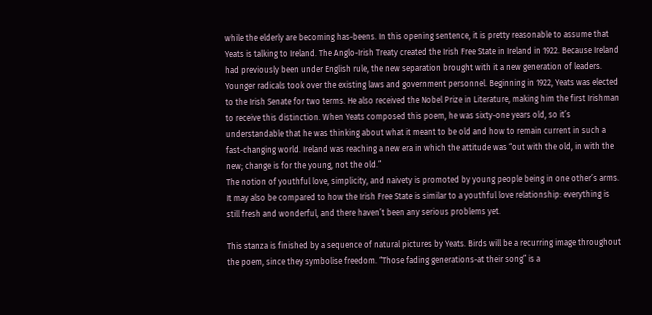while the elderly are becoming has-beens. In this opening sentence, it is pretty reasonable to assume that Yeats is talking to Ireland. The Anglo-Irish Treaty created the Irish Free State in Ireland in 1922. Because Ireland had previously been under English rule, the new separation brought with it a new generation of leaders. Younger radicals took over the existing laws and government personnel. Beginning in 1922, Yeats was elected to the Irish Senate for two terms. He also received the Nobel Prize in Literature, making him the first Irishman to receive this distinction. When Yeats composed this poem, he was sixty-one years old, so it’s understandable that he was thinking about what it meant to be old and how to remain current in such a fast-changing world. Ireland was reaching a new era in which the attitude was “out with the old, in with the new; change is for the young, not the old.”
The notion of youthful love, simplicity, and naivety is promoted by young people being in one other’s arms. It may also be compared to how the Irish Free State is similar to a youthful love relationship: everything is still fresh and wonderful, and there haven’t been any serious problems yet.

This stanza is finished by a sequence of natural pictures by Yeats. Birds will be a recurring image throughout the poem, since they symbolise freedom. “Those fading generations-at their song” is a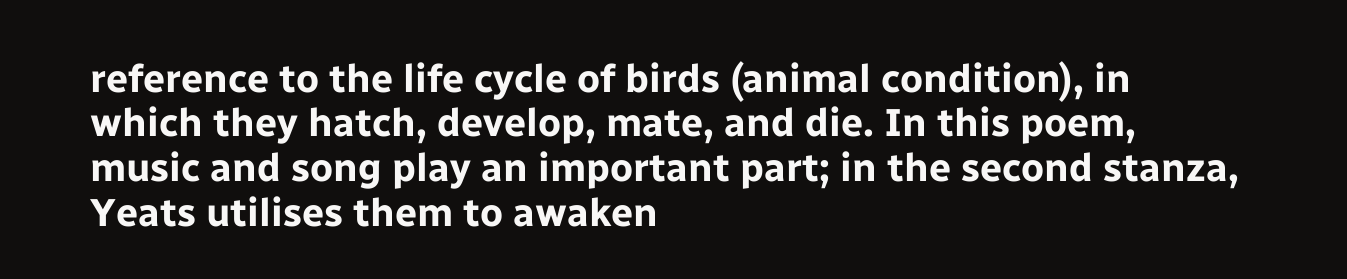reference to the life cycle of birds (animal condition), in which they hatch, develop, mate, and die. In this poem, music and song play an important part; in the second stanza, Yeats utilises them to awaken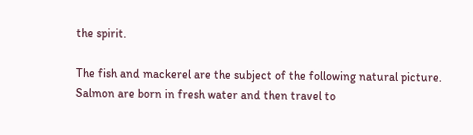the spirit.

The fish and mackerel are the subject of the following natural picture. Salmon are born in fresh water and then travel to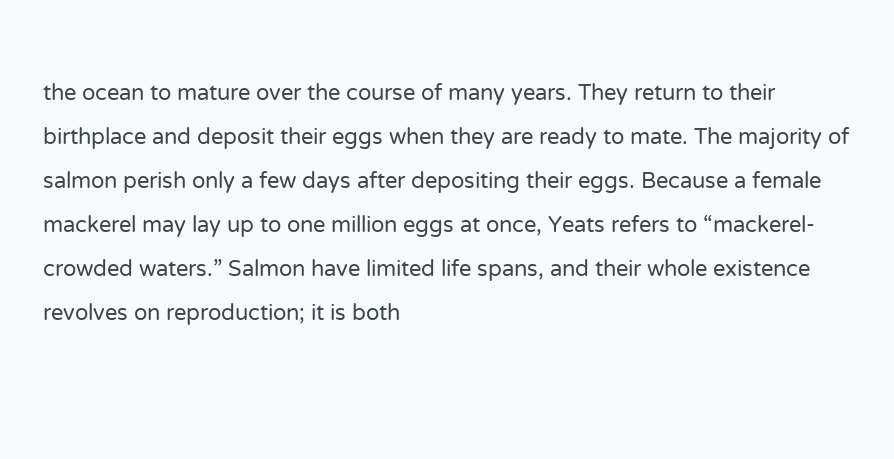the ocean to mature over the course of many years. They return to their birthplace and deposit their eggs when they are ready to mate. The majority of salmon perish only a few days after depositing their eggs. Because a female mackerel may lay up to one million eggs at once, Yeats refers to “mackerel-crowded waters.” Salmon have limited life spans, and their whole existence revolves on reproduction; it is both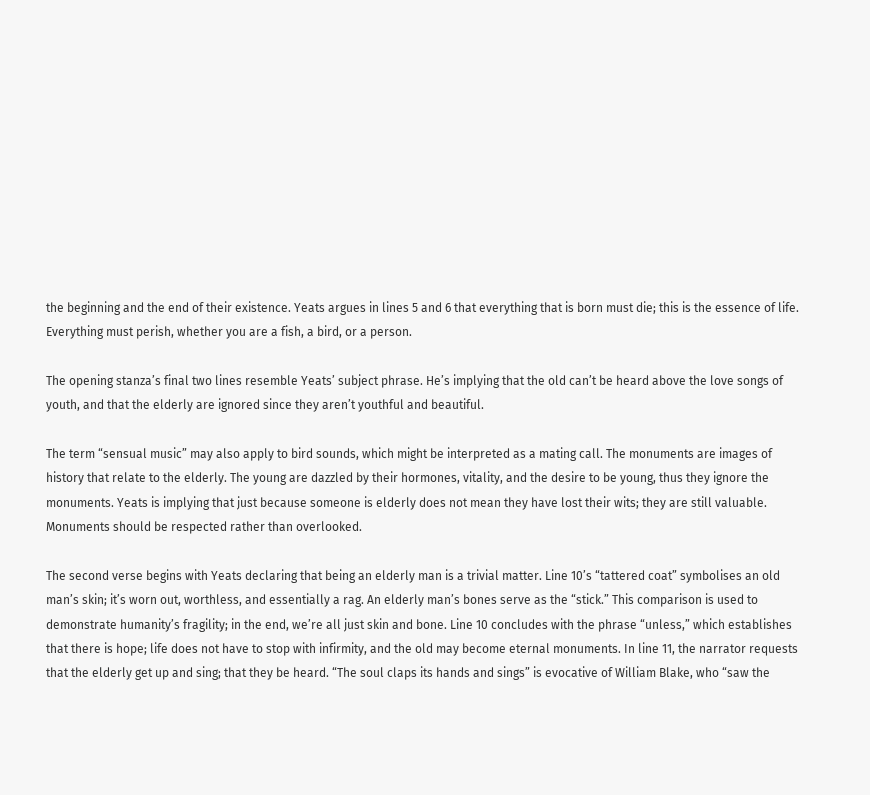the beginning and the end of their existence. Yeats argues in lines 5 and 6 that everything that is born must die; this is the essence of life. Everything must perish, whether you are a fish, a bird, or a person.

The opening stanza’s final two lines resemble Yeats’ subject phrase. He’s implying that the old can’t be heard above the love songs of youth, and that the elderly are ignored since they aren’t youthful and beautiful.

The term “sensual music” may also apply to bird sounds, which might be interpreted as a mating call. The monuments are images of history that relate to the elderly. The young are dazzled by their hormones, vitality, and the desire to be young, thus they ignore the monuments. Yeats is implying that just because someone is elderly does not mean they have lost their wits; they are still valuable. Monuments should be respected rather than overlooked.

The second verse begins with Yeats declaring that being an elderly man is a trivial matter. Line 10’s “tattered coat” symbolises an old man’s skin; it’s worn out, worthless, and essentially a rag. An elderly man’s bones serve as the “stick.” This comparison is used to demonstrate humanity’s fragility; in the end, we’re all just skin and bone. Line 10 concludes with the phrase “unless,” which establishes that there is hope; life does not have to stop with infirmity, and the old may become eternal monuments. In line 11, the narrator requests that the elderly get up and sing; that they be heard. “The soul claps its hands and sings” is evocative of William Blake, who “saw the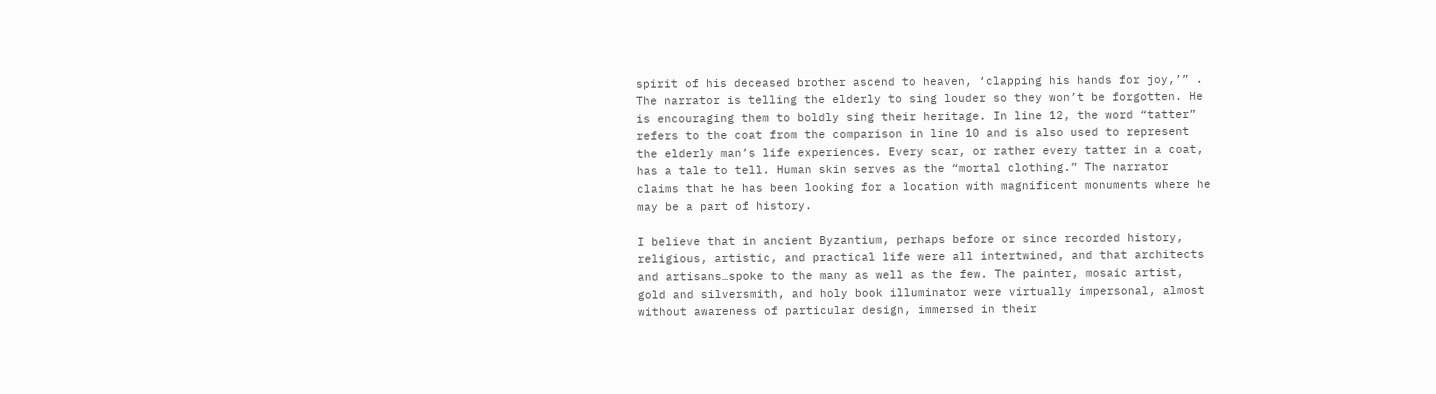spirit of his deceased brother ascend to heaven, ‘clapping his hands for joy,’” . The narrator is telling the elderly to sing louder so they won’t be forgotten. He is encouraging them to boldly sing their heritage. In line 12, the word “tatter” refers to the coat from the comparison in line 10 and is also used to represent the elderly man’s life experiences. Every scar, or rather every tatter in a coat, has a tale to tell. Human skin serves as the “mortal clothing.” The narrator claims that he has been looking for a location with magnificent monuments where he may be a part of history.

I believe that in ancient Byzantium, perhaps before or since recorded history, religious, artistic, and practical life were all intertwined, and that architects and artisans…spoke to the many as well as the few. The painter, mosaic artist, gold and silversmith, and holy book illuminator were virtually impersonal, almost without awareness of particular design, immersed in their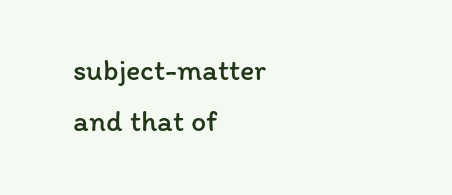subject-matter and that of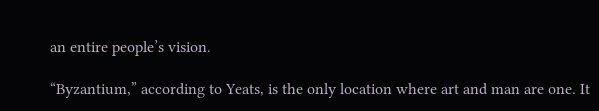an entire people’s vision.

“Byzantium,” according to Yeats, is the only location where art and man are one. It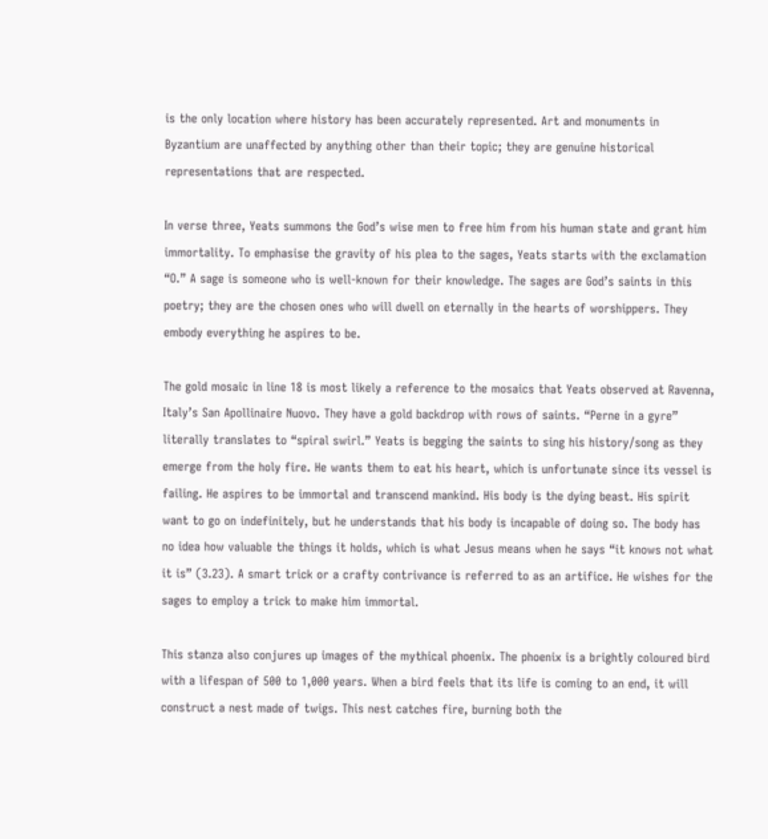is the only location where history has been accurately represented. Art and monuments in Byzantium are unaffected by anything other than their topic; they are genuine historical representations that are respected.

In verse three, Yeats summons the God’s wise men to free him from his human state and grant him immortality. To emphasise the gravity of his plea to the sages, Yeats starts with the exclamation “O.” A sage is someone who is well-known for their knowledge. The sages are God’s saints in this poetry; they are the chosen ones who will dwell on eternally in the hearts of worshippers. They embody everything he aspires to be.

The gold mosaic in line 18 is most likely a reference to the mosaics that Yeats observed at Ravenna, Italy’s San Apollinaire Nuovo. They have a gold backdrop with rows of saints. “Perne in a gyre” literally translates to “spiral swirl.” Yeats is begging the saints to sing his history/song as they emerge from the holy fire. He wants them to eat his heart, which is unfortunate since its vessel is failing. He aspires to be immortal and transcend mankind. His body is the dying beast. His spirit want to go on indefinitely, but he understands that his body is incapable of doing so. The body has no idea how valuable the things it holds, which is what Jesus means when he says “it knows not what it is” (3.23). A smart trick or a crafty contrivance is referred to as an artifice. He wishes for the sages to employ a trick to make him immortal.

This stanza also conjures up images of the mythical phoenix. The phoenix is a brightly coloured bird with a lifespan of 500 to 1,000 years. When a bird feels that its life is coming to an end, it will construct a nest made of twigs. This nest catches fire, burning both the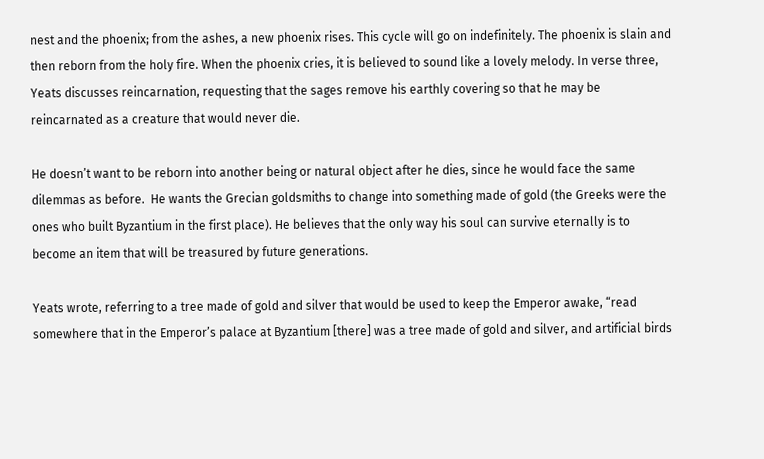nest and the phoenix; from the ashes, a new phoenix rises. This cycle will go on indefinitely. The phoenix is slain and then reborn from the holy fire. When the phoenix cries, it is believed to sound like a lovely melody. In verse three, Yeats discusses reincarnation, requesting that the sages remove his earthly covering so that he may be reincarnated as a creature that would never die.

He doesn’t want to be reborn into another being or natural object after he dies, since he would face the same dilemmas as before.  He wants the Grecian goldsmiths to change into something made of gold (the Greeks were the ones who built Byzantium in the first place). He believes that the only way his soul can survive eternally is to become an item that will be treasured by future generations.

Yeats wrote, referring to a tree made of gold and silver that would be used to keep the Emperor awake, “read somewhere that in the Emperor’s palace at Byzantium [there] was a tree made of gold and silver, and artificial birds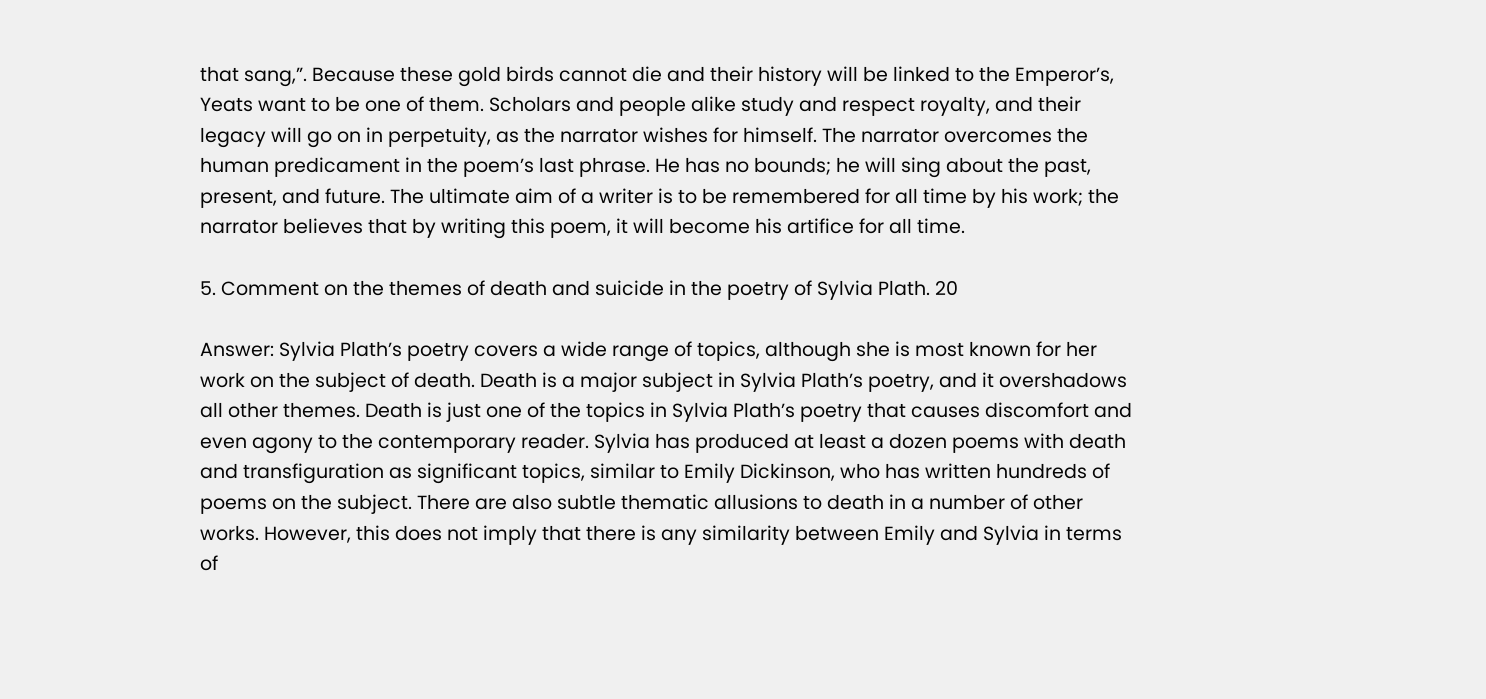that sang,”. Because these gold birds cannot die and their history will be linked to the Emperor’s, Yeats want to be one of them. Scholars and people alike study and respect royalty, and their legacy will go on in perpetuity, as the narrator wishes for himself. The narrator overcomes the human predicament in the poem’s last phrase. He has no bounds; he will sing about the past, present, and future. The ultimate aim of a writer is to be remembered for all time by his work; the narrator believes that by writing this poem, it will become his artifice for all time.

5. Comment on the themes of death and suicide in the poetry of Sylvia Plath. 20

Answer: Sylvia Plath’s poetry covers a wide range of topics, although she is most known for her work on the subject of death. Death is a major subject in Sylvia Plath’s poetry, and it overshadows all other themes. Death is just one of the topics in Sylvia Plath’s poetry that causes discomfort and even agony to the contemporary reader. Sylvia has produced at least a dozen poems with death and transfiguration as significant topics, similar to Emily Dickinson, who has written hundreds of poems on the subject. There are also subtle thematic allusions to death in a number of other works. However, this does not imply that there is any similarity between Emily and Sylvia in terms of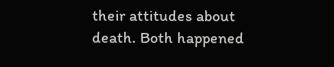their attitudes about death. Both happened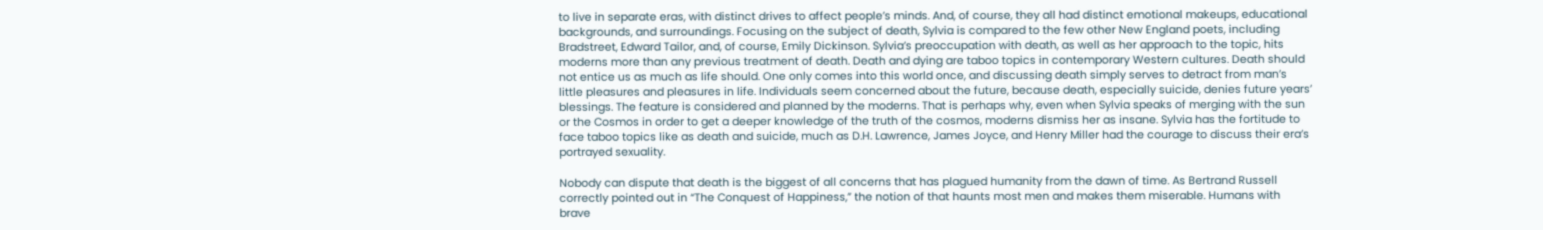to live in separate eras, with distinct drives to affect people’s minds. And, of course, they all had distinct emotional makeups, educational backgrounds, and surroundings. Focusing on the subject of death, Sylvia is compared to the few other New England poets, including Bradstreet, Edward Tailor, and, of course, Emily Dickinson. Sylvia’s preoccupation with death, as well as her approach to the topic, hits moderns more than any previous treatment of death. Death and dying are taboo topics in contemporary Western cultures. Death should not entice us as much as life should. One only comes into this world once, and discussing death simply serves to detract from man’s little pleasures and pleasures in life. Individuals seem concerned about the future, because death, especially suicide, denies future years’ blessings. The feature is considered and planned by the moderns. That is perhaps why, even when Sylvia speaks of merging with the sun or the Cosmos in order to get a deeper knowledge of the truth of the cosmos, moderns dismiss her as insane. Sylvia has the fortitude to face taboo topics like as death and suicide, much as D.H. Lawrence, James Joyce, and Henry Miller had the courage to discuss their era’s portrayed sexuality.

Nobody can dispute that death is the biggest of all concerns that has plagued humanity from the dawn of time. As Bertrand Russell correctly pointed out in “The Conquest of Happiness,” the notion of that haunts most men and makes them miserable. Humans with brave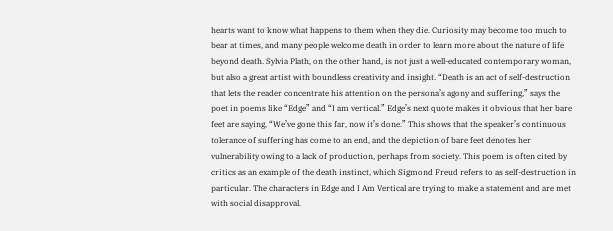hearts want to know what happens to them when they die. Curiosity may become too much to bear at times, and many people welcome death in order to learn more about the nature of life beyond death. Sylvia Plath, on the other hand, is not just a well-educated contemporary woman, but also a great artist with boundless creativity and insight. “Death is an act of self-destruction that lets the reader concentrate his attention on the persona’s agony and suffering,” says the poet in poems like “Edge” and “I am vertical.” Edge’s next quote makes it obvious that her bare feet are saying, “We’ve gone this far, now it’s done.” This shows that the speaker’s continuous tolerance of suffering has come to an end, and the depiction of bare feet denotes her vulnerability owing to a lack of production, perhaps from society. This poem is often cited by critics as an example of the death instinct, which Sigmond Freud refers to as self-destruction in particular. The characters in Edge and I Am Vertical are trying to make a statement and are met with social disapproval.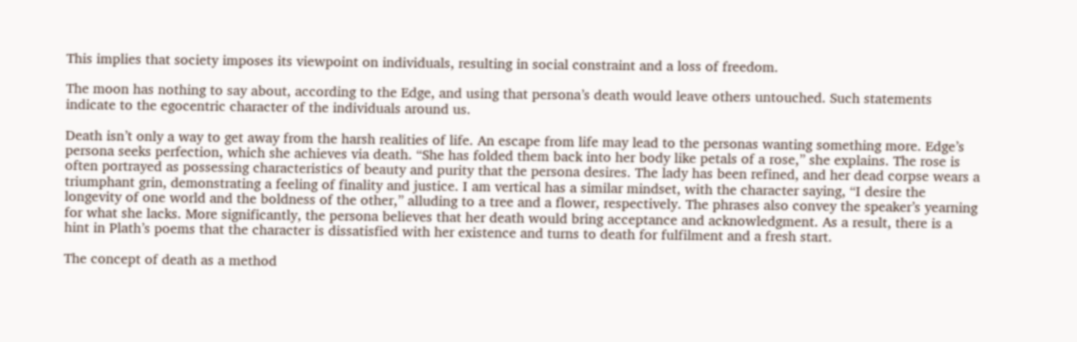This implies that society imposes its viewpoint on individuals, resulting in social constraint and a loss of freedom.

The moon has nothing to say about, according to the Edge, and using that persona’s death would leave others untouched. Such statements indicate to the egocentric character of the individuals around us.

Death isn’t only a way to get away from the harsh realities of life. An escape from life may lead to the personas wanting something more. Edge’s persona seeks perfection, which she achieves via death. “She has folded them back into her body like petals of a rose,” she explains. The rose is often portrayed as possessing characteristics of beauty and purity that the persona desires. The lady has been refined, and her dead corpse wears a triumphant grin, demonstrating a feeling of finality and justice. I am vertical has a similar mindset, with the character saying, “I desire the longevity of one world and the boldness of the other,” alluding to a tree and a flower, respectively. The phrases also convey the speaker’s yearning for what she lacks. More significantly, the persona believes that her death would bring acceptance and acknowledgment. As a result, there is a hint in Plath’s poems that the character is dissatisfied with her existence and turns to death for fulfilment and a fresh start.

The concept of death as a method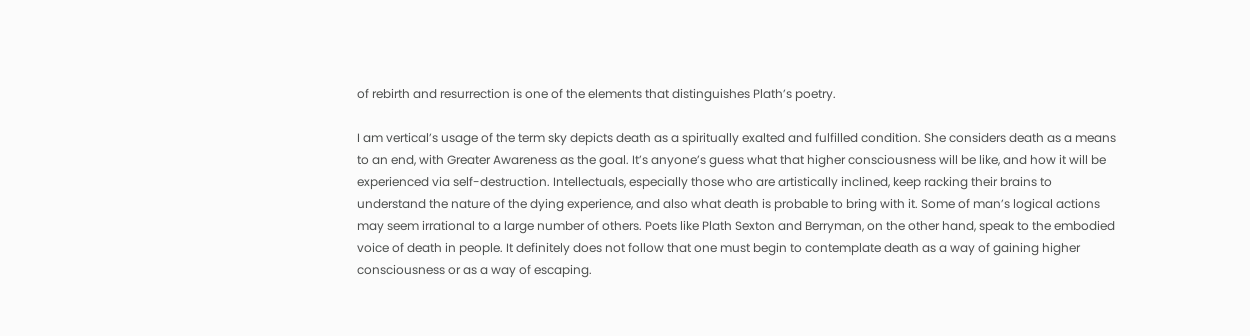of rebirth and resurrection is one of the elements that distinguishes Plath’s poetry.

I am vertical’s usage of the term sky depicts death as a spiritually exalted and fulfilled condition. She considers death as a means to an end, with Greater Awareness as the goal. It’s anyone’s guess what that higher consciousness will be like, and how it will be experienced via self-destruction. Intellectuals, especially those who are artistically inclined, keep racking their brains to understand the nature of the dying experience, and also what death is probable to bring with it. Some of man’s logical actions may seem irrational to a large number of others. Poets like Plath Sexton and Berryman, on the other hand, speak to the embodied voice of death in people. It definitely does not follow that one must begin to contemplate death as a way of gaining higher consciousness or as a way of escaping.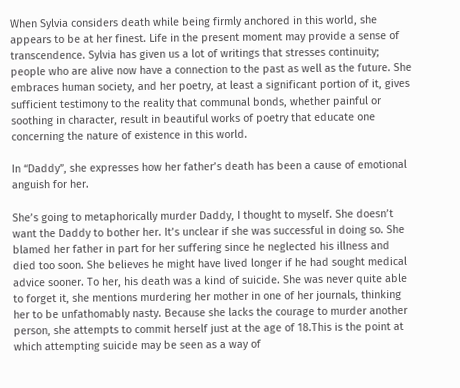When Sylvia considers death while being firmly anchored in this world, she appears to be at her finest. Life in the present moment may provide a sense of transcendence. Sylvia has given us a lot of writings that stresses continuity; people who are alive now have a connection to the past as well as the future. She embraces human society, and her poetry, at least a significant portion of it, gives sufficient testimony to the reality that communal bonds, whether painful or soothing in character, result in beautiful works of poetry that educate one concerning the nature of existence in this world.

In “Daddy”, she expresses how her father’s death has been a cause of emotional anguish for her.

She’s going to metaphorically murder Daddy, I thought to myself. She doesn’t want the Daddy to bother her. It’s unclear if she was successful in doing so. She blamed her father in part for her suffering since he neglected his illness and died too soon. She believes he might have lived longer if he had sought medical advice sooner. To her, his death was a kind of suicide. She was never quite able to forget it, she mentions murdering her mother in one of her journals, thinking her to be unfathomably nasty. Because she lacks the courage to murder another person, she attempts to commit herself just at the age of 18.This is the point at which attempting suicide may be seen as a way of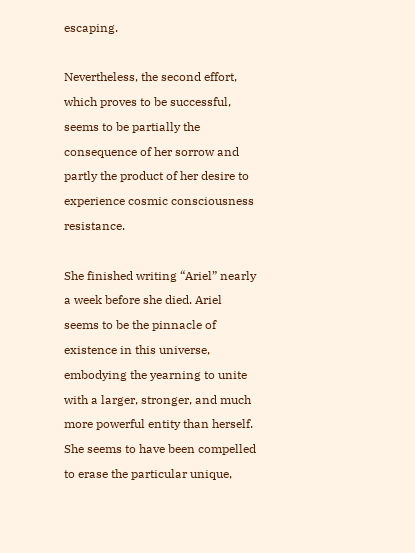escaping.

Nevertheless, the second effort, which proves to be successful, seems to be partially the consequence of her sorrow and partly the product of her desire to experience cosmic consciousness resistance.

She finished writing “Ariel” nearly a week before she died. Ariel seems to be the pinnacle of existence in this universe, embodying the yearning to unite with a larger, stronger, and much more powerful entity than herself. She seems to have been compelled to erase the particular unique,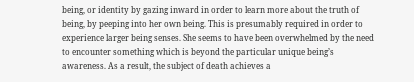being, or identity by gazing inward in order to learn more about the truth of being, by peeping into her own being. This is presumably required in order to experience larger being senses. She seems to have been overwhelmed by the need to encounter something which is beyond the particular unique being’s awareness. As a result, the subject of death achieves a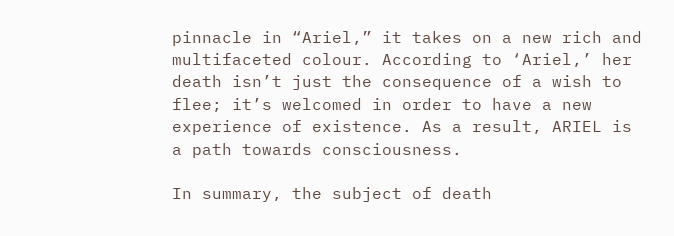pinnacle in “Ariel,” it takes on a new rich and multifaceted colour. According to ‘Ariel,’ her death isn’t just the consequence of a wish to flee; it’s welcomed in order to have a new experience of existence. As a result, ARIEL is a path towards consciousness.

In summary, the subject of death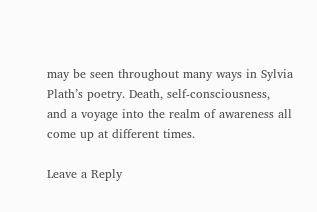may be seen throughout many ways in Sylvia Plath’s poetry. Death, self-consciousness, and a voyage into the realm of awareness all come up at different times.

Leave a Reply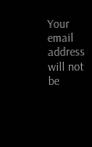Your email address will not be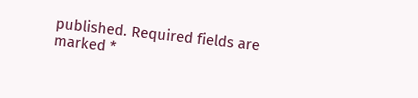published. Required fields are marked *